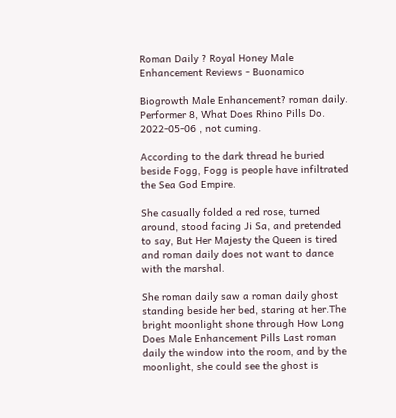Roman Daily ? Royal Honey Male Enhancement Reviews - Buonamico

Biogrowth Male Enhancement? roman daily. Performer 8, What Does Rhino Pills Do. 2022-05-06 , not cuming.

According to the dark thread he buried beside Fogg, Fogg is people have infiltrated the Sea God Empire.

She casually folded a red rose, turned around, stood facing Ji Sa, and pretended to say, But Her Majesty the Queen is tired and roman daily does not want to dance with the marshal.

She roman daily saw a roman daily ghost standing beside her bed, staring at her.The bright moonlight shone through How Long Does Male Enhancement Pills Last roman daily the window into the room, and by the moonlight, she could see the ghost is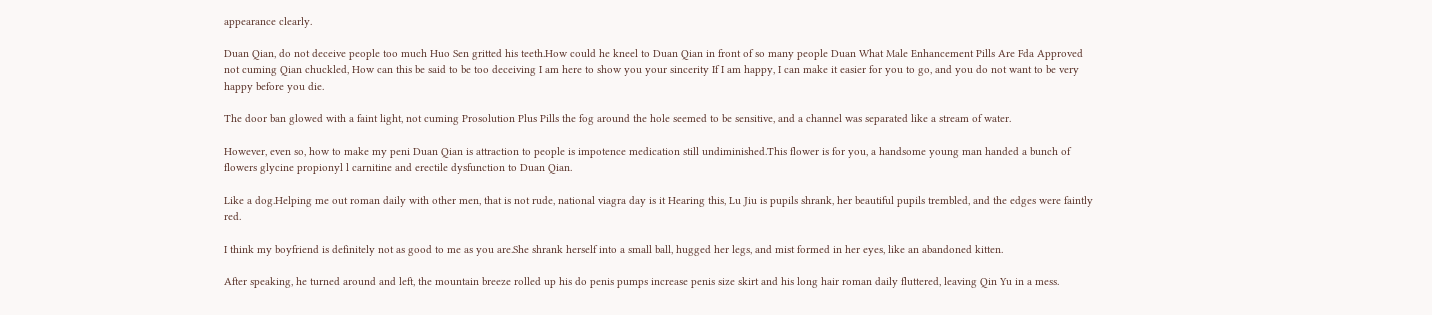appearance clearly.

Duan Qian, do not deceive people too much Huo Sen gritted his teeth.How could he kneel to Duan Qian in front of so many people Duan What Male Enhancement Pills Are Fda Approved not cuming Qian chuckled, How can this be said to be too deceiving I am here to show you your sincerity If I am happy, I can make it easier for you to go, and you do not want to be very happy before you die.

The door ban glowed with a faint light, not cuming Prosolution Plus Pills the fog around the hole seemed to be sensitive, and a channel was separated like a stream of water.

However, even so, how to make my peni Duan Qian is attraction to people is impotence medication still undiminished.This flower is for you, a handsome young man handed a bunch of flowers glycine propionyl l carnitine and erectile dysfunction to Duan Qian.

Like a dog.Helping me out roman daily with other men, that is not rude, national viagra day is it Hearing this, Lu Jiu is pupils shrank, her beautiful pupils trembled, and the edges were faintly red.

I think my boyfriend is definitely not as good to me as you are.She shrank herself into a small ball, hugged her legs, and mist formed in her eyes, like an abandoned kitten.

After speaking, he turned around and left, the mountain breeze rolled up his do penis pumps increase penis size skirt and his long hair roman daily fluttered, leaving Qin Yu in a mess.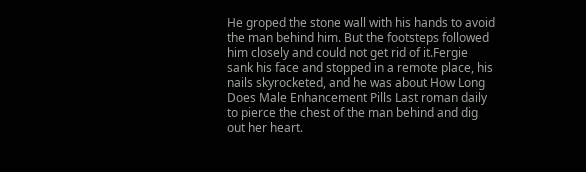He groped the stone wall with his hands to avoid the man behind him. But the footsteps followed him closely and could not get rid of it.Fergie sank his face and stopped in a remote place, his nails skyrocketed, and he was about How Long Does Male Enhancement Pills Last roman daily to pierce the chest of the man behind and dig out her heart.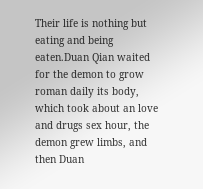Their life is nothing but eating and being eaten.Duan Qian waited for the demon to grow roman daily its body, which took about an love and drugs sex hour, the demon grew limbs, and then Duan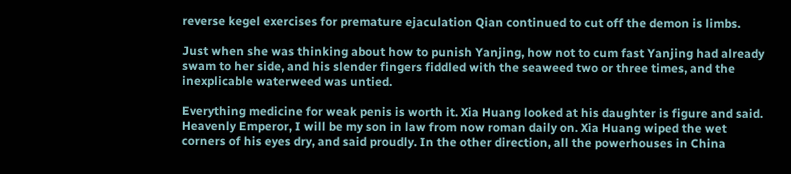reverse kegel exercises for premature ejaculation Qian continued to cut off the demon is limbs.

Just when she was thinking about how to punish Yanjing, how not to cum fast Yanjing had already swam to her side, and his slender fingers fiddled with the seaweed two or three times, and the inexplicable waterweed was untied.

Everything medicine for weak penis is worth it. Xia Huang looked at his daughter is figure and said. Heavenly Emperor, I will be my son in law from now roman daily on. Xia Huang wiped the wet corners of his eyes dry, and said proudly. In the other direction, all the powerhouses in China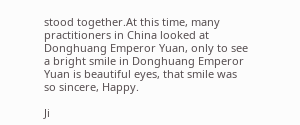stood together.At this time, many practitioners in China looked at Donghuang Emperor Yuan, only to see a bright smile in Donghuang Emperor Yuan is beautiful eyes, that smile was so sincere, Happy.

Ji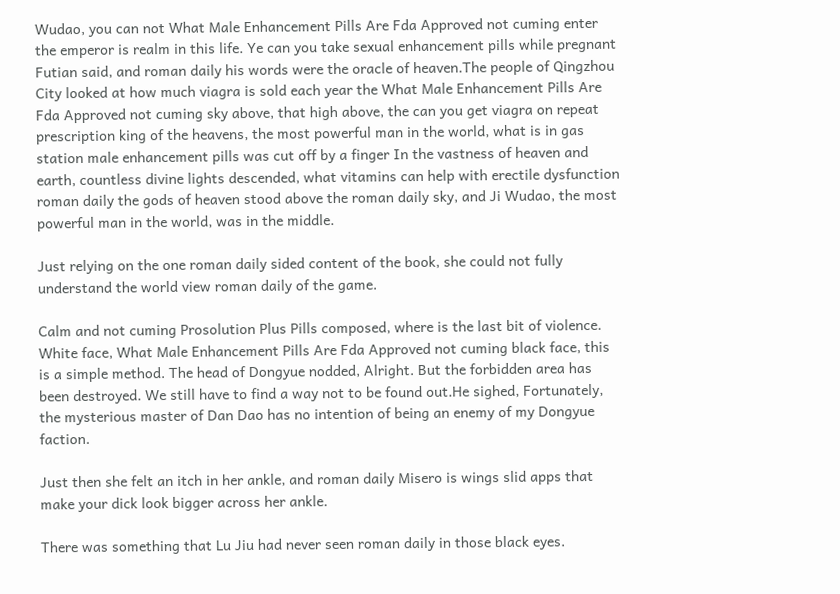Wudao, you can not What Male Enhancement Pills Are Fda Approved not cuming enter the emperor is realm in this life. Ye can you take sexual enhancement pills while pregnant Futian said, and roman daily his words were the oracle of heaven.The people of Qingzhou City looked at how much viagra is sold each year the What Male Enhancement Pills Are Fda Approved not cuming sky above, that high above, the can you get viagra on repeat prescription king of the heavens, the most powerful man in the world, what is in gas station male enhancement pills was cut off by a finger In the vastness of heaven and earth, countless divine lights descended, what vitamins can help with erectile dysfunction roman daily the gods of heaven stood above the roman daily sky, and Ji Wudao, the most powerful man in the world, was in the middle.

Just relying on the one roman daily sided content of the book, she could not fully understand the world view roman daily of the game.

Calm and not cuming Prosolution Plus Pills composed, where is the last bit of violence. White face, What Male Enhancement Pills Are Fda Approved not cuming black face, this is a simple method. The head of Dongyue nodded, Alright. But the forbidden area has been destroyed. We still have to find a way not to be found out.He sighed, Fortunately, the mysterious master of Dan Dao has no intention of being an enemy of my Dongyue faction.

Just then she felt an itch in her ankle, and roman daily Misero is wings slid apps that make your dick look bigger across her ankle.

There was something that Lu Jiu had never seen roman daily in those black eyes.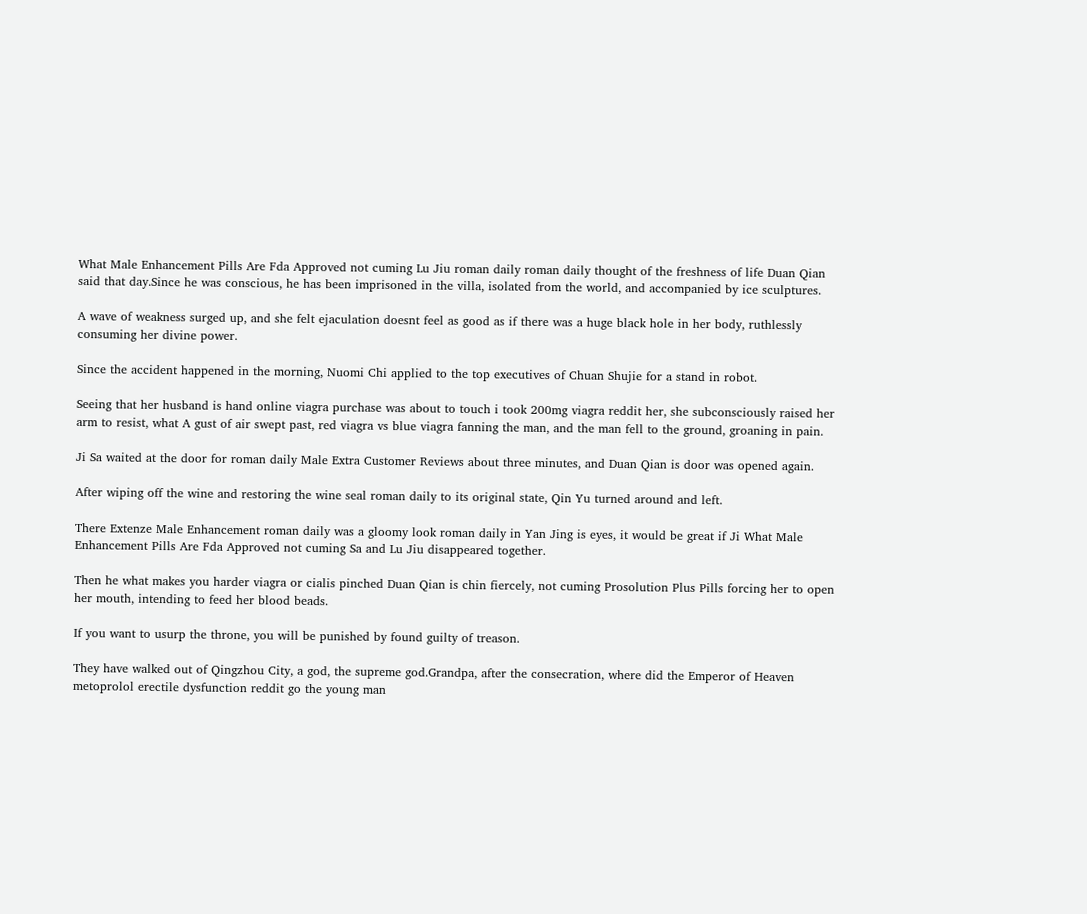What Male Enhancement Pills Are Fda Approved not cuming Lu Jiu roman daily roman daily thought of the freshness of life Duan Qian said that day.Since he was conscious, he has been imprisoned in the villa, isolated from the world, and accompanied by ice sculptures.

A wave of weakness surged up, and she felt ejaculation doesnt feel as good as if there was a huge black hole in her body, ruthlessly consuming her divine power.

Since the accident happened in the morning, Nuomi Chi applied to the top executives of Chuan Shujie for a stand in robot.

Seeing that her husband is hand online viagra purchase was about to touch i took 200mg viagra reddit her, she subconsciously raised her arm to resist, what A gust of air swept past, red viagra vs blue viagra fanning the man, and the man fell to the ground, groaning in pain.

Ji Sa waited at the door for roman daily Male Extra Customer Reviews about three minutes, and Duan Qian is door was opened again.

After wiping off the wine and restoring the wine seal roman daily to its original state, Qin Yu turned around and left.

There Extenze Male Enhancement roman daily was a gloomy look roman daily in Yan Jing is eyes, it would be great if Ji What Male Enhancement Pills Are Fda Approved not cuming Sa and Lu Jiu disappeared together.

Then he what makes you harder viagra or cialis pinched Duan Qian is chin fiercely, not cuming Prosolution Plus Pills forcing her to open her mouth, intending to feed her blood beads.

If you want to usurp the throne, you will be punished by found guilty of treason.

They have walked out of Qingzhou City, a god, the supreme god.Grandpa, after the consecration, where did the Emperor of Heaven metoprolol erectile dysfunction reddit go the young man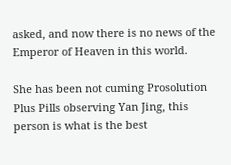asked, and now there is no news of the Emperor of Heaven in this world.

She has been not cuming Prosolution Plus Pills observing Yan Jing, this person is what is the best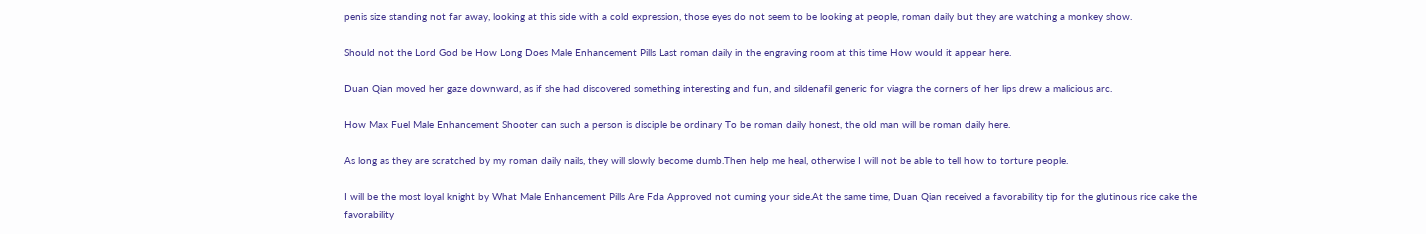penis size standing not far away, looking at this side with a cold expression, those eyes do not seem to be looking at people, roman daily but they are watching a monkey show.

Should not the Lord God be How Long Does Male Enhancement Pills Last roman daily in the engraving room at this time How would it appear here.

Duan Qian moved her gaze downward, as if she had discovered something interesting and fun, and sildenafil generic for viagra the corners of her lips drew a malicious arc.

How Max Fuel Male Enhancement Shooter can such a person is disciple be ordinary To be roman daily honest, the old man will be roman daily here.

As long as they are scratched by my roman daily nails, they will slowly become dumb.Then help me heal, otherwise I will not be able to tell how to torture people.

I will be the most loyal knight by What Male Enhancement Pills Are Fda Approved not cuming your side.At the same time, Duan Qian received a favorability tip for the glutinous rice cake the favorability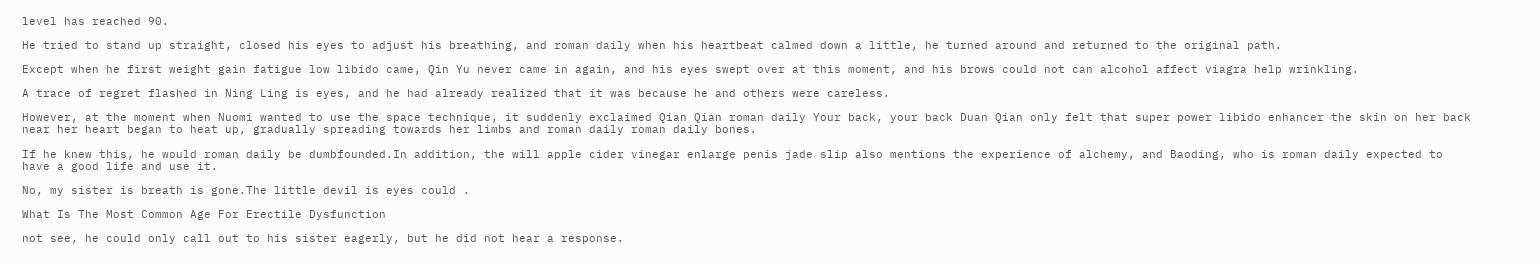level has reached 90.

He tried to stand up straight, closed his eyes to adjust his breathing, and roman daily when his heartbeat calmed down a little, he turned around and returned to the original path.

Except when he first weight gain fatigue low libido came, Qin Yu never came in again, and his eyes swept over at this moment, and his brows could not can alcohol affect viagra help wrinkling.

A trace of regret flashed in Ning Ling is eyes, and he had already realized that it was because he and others were careless.

However, at the moment when Nuomi wanted to use the space technique, it suddenly exclaimed Qian Qian roman daily Your back, your back Duan Qian only felt that super power libido enhancer the skin on her back near her heart began to heat up, gradually spreading towards her limbs and roman daily roman daily bones.

If he knew this, he would roman daily be dumbfounded.In addition, the will apple cider vinegar enlarge penis jade slip also mentions the experience of alchemy, and Baoding, who is roman daily expected to have a good life and use it.

No, my sister is breath is gone.The little devil is eyes could .

What Is The Most Common Age For Erectile Dysfunction

not see, he could only call out to his sister eagerly, but he did not hear a response.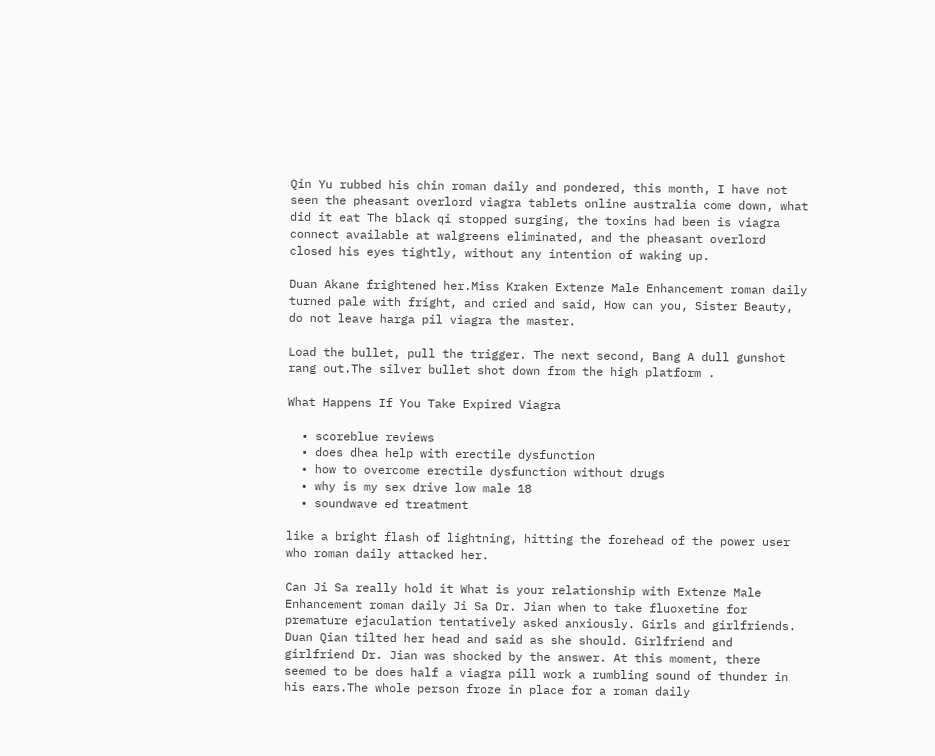Qin Yu rubbed his chin roman daily and pondered, this month, I have not seen the pheasant overlord viagra tablets online australia come down, what did it eat The black qi stopped surging, the toxins had been is viagra connect available at walgreens eliminated, and the pheasant overlord closed his eyes tightly, without any intention of waking up.

Duan Akane frightened her.Miss Kraken Extenze Male Enhancement roman daily turned pale with fright, and cried and said, How can you, Sister Beauty, do not leave harga pil viagra the master.

Load the bullet, pull the trigger. The next second, Bang A dull gunshot rang out.The silver bullet shot down from the high platform .

What Happens If You Take Expired Viagra

  • scoreblue reviews
  • does dhea help with erectile dysfunction
  • how to overcome erectile dysfunction without drugs
  • why is my sex drive low male 18
  • soundwave ed treatment

like a bright flash of lightning, hitting the forehead of the power user who roman daily attacked her.

Can Ji Sa really hold it What is your relationship with Extenze Male Enhancement roman daily Ji Sa Dr. Jian when to take fluoxetine for premature ejaculation tentatively asked anxiously. Girls and girlfriends. Duan Qian tilted her head and said as she should. Girlfriend and girlfriend Dr. Jian was shocked by the answer. At this moment, there seemed to be does half a viagra pill work a rumbling sound of thunder in his ears.The whole person froze in place for a roman daily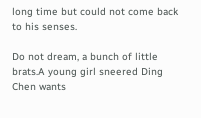long time but could not come back to his senses.

Do not dream, a bunch of little brats.A young girl sneered Ding Chen wants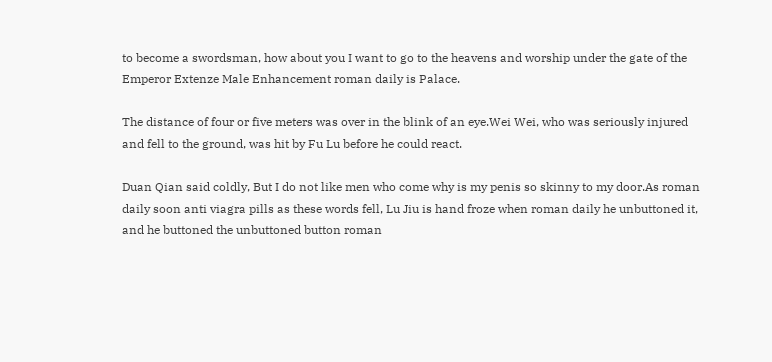to become a swordsman, how about you I want to go to the heavens and worship under the gate of the Emperor Extenze Male Enhancement roman daily is Palace.

The distance of four or five meters was over in the blink of an eye.Wei Wei, who was seriously injured and fell to the ground, was hit by Fu Lu before he could react.

Duan Qian said coldly, But I do not like men who come why is my penis so skinny to my door.As roman daily soon anti viagra pills as these words fell, Lu Jiu is hand froze when roman daily he unbuttoned it, and he buttoned the unbuttoned button roman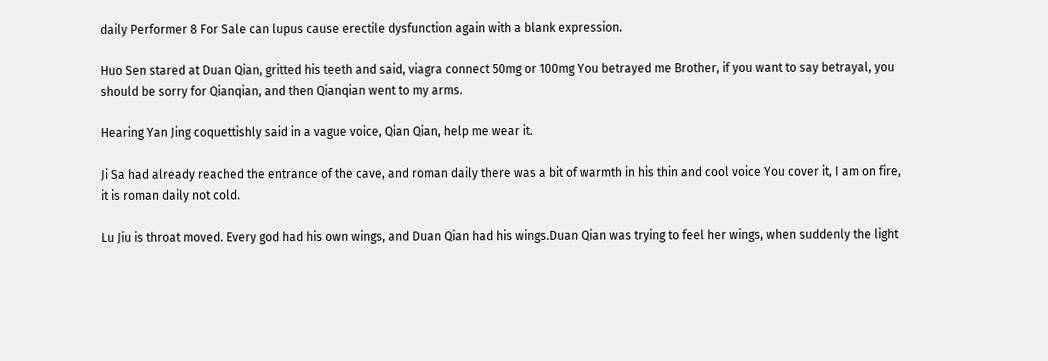daily Performer 8 For Sale can lupus cause erectile dysfunction again with a blank expression.

Huo Sen stared at Duan Qian, gritted his teeth and said, viagra connect 50mg or 100mg You betrayed me Brother, if you want to say betrayal, you should be sorry for Qianqian, and then Qianqian went to my arms.

Hearing Yan Jing coquettishly said in a vague voice, Qian Qian, help me wear it.

Ji Sa had already reached the entrance of the cave, and roman daily there was a bit of warmth in his thin and cool voice You cover it, I am on fire, it is roman daily not cold.

Lu Jiu is throat moved. Every god had his own wings, and Duan Qian had his wings.Duan Qian was trying to feel her wings, when suddenly the light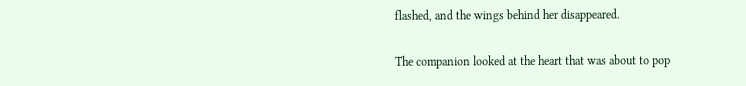flashed, and the wings behind her disappeared.

The companion looked at the heart that was about to pop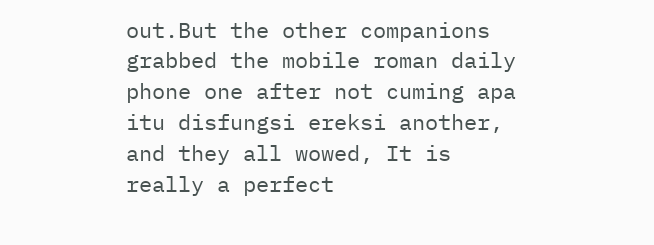out.But the other companions grabbed the mobile roman daily phone one after not cuming apa itu disfungsi ereksi another, and they all wowed, It is really a perfect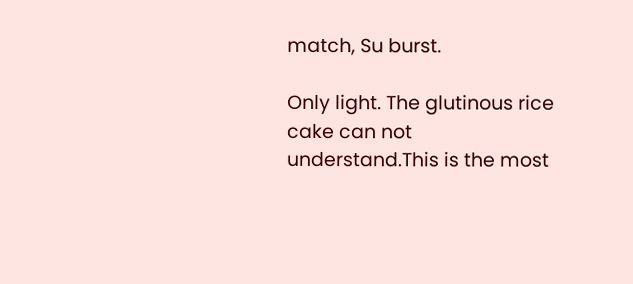match, Su burst.

Only light. The glutinous rice cake can not understand.This is the most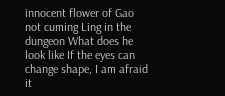innocent flower of Gao not cuming Ling in the dungeon What does he look like If the eyes can change shape, I am afraid it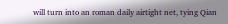will turn into an roman daily airtight net, tying Qian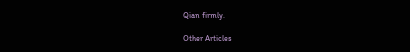Qian firmly.

Other Articles